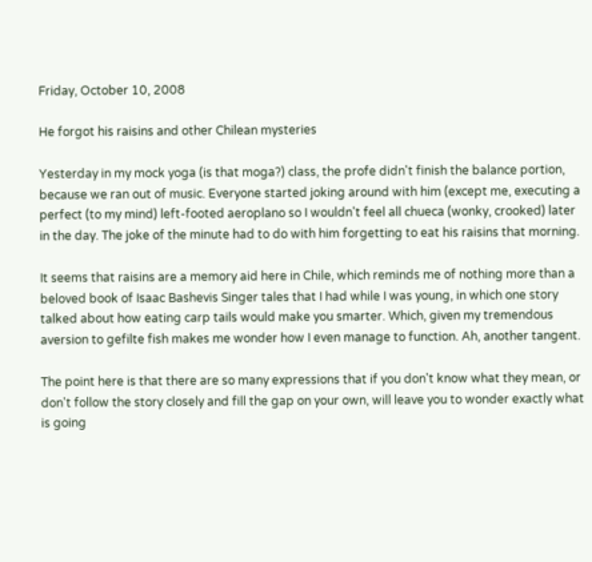Friday, October 10, 2008

He forgot his raisins and other Chilean mysteries

Yesterday in my mock yoga (is that moga?) class, the profe didn't finish the balance portion, because we ran out of music. Everyone started joking around with him (except me, executing a perfect (to my mind) left-footed aeroplano so I wouldn't feel all chueca (wonky, crooked) later in the day. The joke of the minute had to do with him forgetting to eat his raisins that morning.

It seems that raisins are a memory aid here in Chile, which reminds me of nothing more than a beloved book of Isaac Bashevis Singer tales that I had while I was young, in which one story talked about how eating carp tails would make you smarter. Which, given my tremendous aversion to gefilte fish makes me wonder how I even manage to function. Ah, another tangent.

The point here is that there are so many expressions that if you don't know what they mean, or don't follow the story closely and fill the gap on your own, will leave you to wonder exactly what is going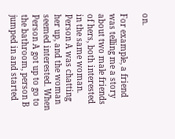on.

For example, a friend was telling me a story about two male friends of hers, both interested in the same woman. Person A was chatting her up, and the woman seemed interested. When Person A got up to go to the bathroom, person B jumped in and started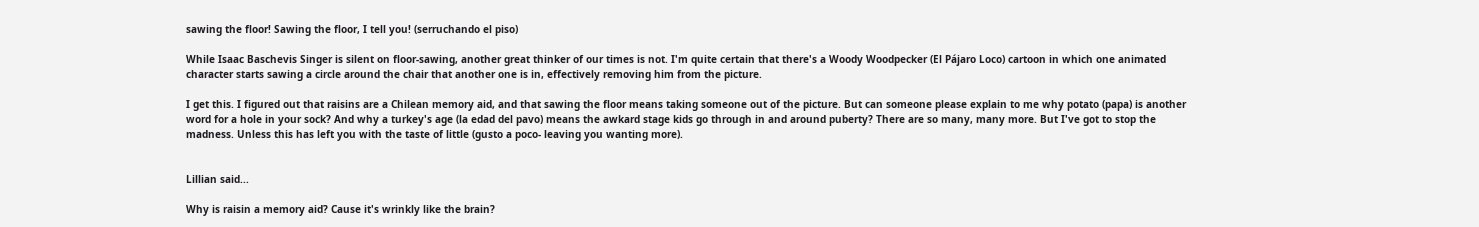sawing the floor! Sawing the floor, I tell you! (serruchando el piso)

While Isaac Baschevis Singer is silent on floor-sawing, another great thinker of our times is not. I'm quite certain that there's a Woody Woodpecker (El Pájaro Loco) cartoon in which one animated character starts sawing a circle around the chair that another one is in, effectively removing him from the picture.

I get this. I figured out that raisins are a Chilean memory aid, and that sawing the floor means taking someone out of the picture. But can someone please explain to me why potato (papa) is another word for a hole in your sock? And why a turkey's age (la edad del pavo) means the awkard stage kids go through in and around puberty? There are so many, many more. But I've got to stop the madness. Unless this has left you with the taste of little (gusto a poco- leaving you wanting more).


Lillian said...

Why is raisin a memory aid? Cause it's wrinkly like the brain?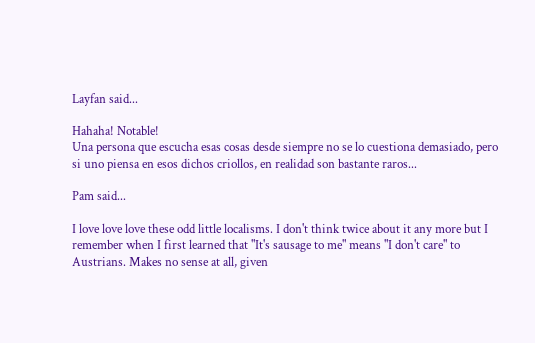Layfan said...

Hahaha! Notable!
Una persona que escucha esas cosas desde siempre no se lo cuestiona demasiado, pero si uno piensa en esos dichos criollos, en realidad son bastante raros...

Pam said...

I love love love these odd little localisms. I don't think twice about it any more but I remember when I first learned that "It's sausage to me" means "I don't care" to Austrians. Makes no sense at all, given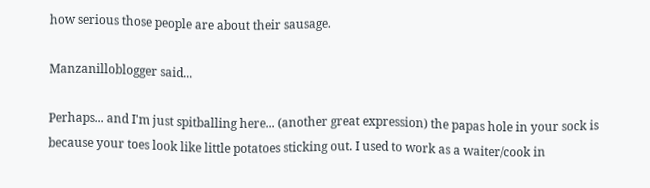how serious those people are about their sausage.

Manzanilloblogger said...

Perhaps... and I'm just spitballing here... (another great expression) the papas hole in your sock is because your toes look like little potatoes sticking out. I used to work as a waiter/cook in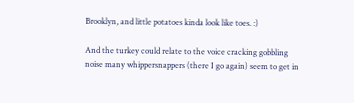Brooklyn, and little potatoes kinda look like toes. :)

And the turkey could relate to the voice cracking gobbling noise many whippersnappers (there I go again) seem to get in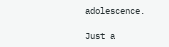adolescence.

Just a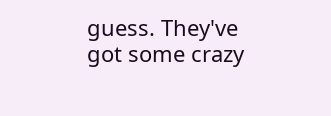guess. They've got some crazy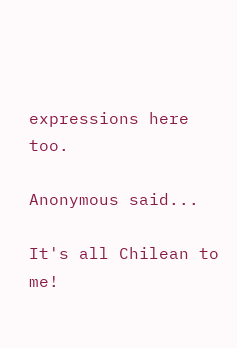expressions here too.

Anonymous said...

It's all Chilean to me!